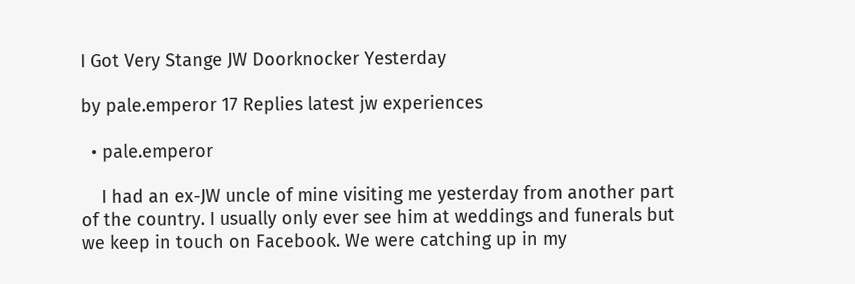I Got Very Stange JW Doorknocker Yesterday

by pale.emperor 17 Replies latest jw experiences

  • pale.emperor

    I had an ex-JW uncle of mine visiting me yesterday from another part of the country. I usually only ever see him at weddings and funerals but we keep in touch on Facebook. We were catching up in my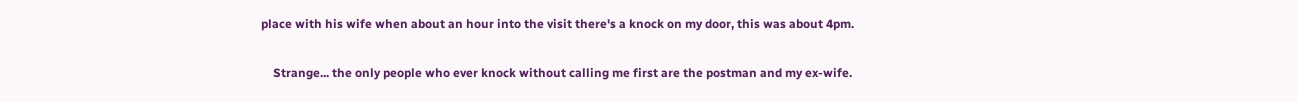place with his wife when about an hour into the visit there's a knock on my door, this was about 4pm.

    Strange... the only people who ever knock without calling me first are the postman and my ex-wife.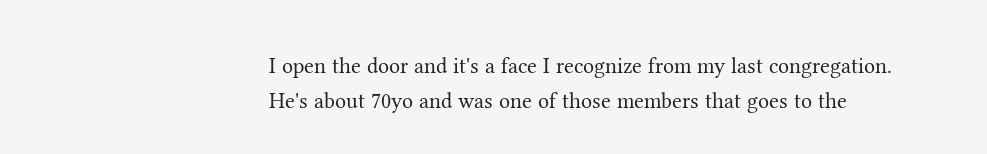I open the door and it's a face I recognize from my last congregation. He's about 70yo and was one of those members that goes to the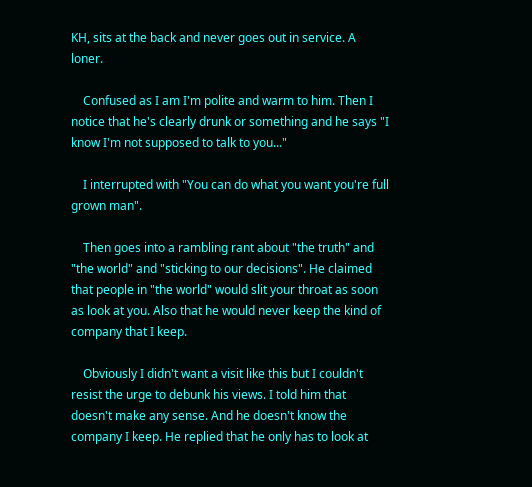KH, sits at the back and never goes out in service. A loner.

    Confused as I am I'm polite and warm to him. Then I notice that he's clearly drunk or something and he says "I know I'm not supposed to talk to you..."

    I interrupted with "You can do what you want you're full grown man".

    Then goes into a rambling rant about "the truth" and "the world" and "sticking to our decisions". He claimed that people in "the world" would slit your throat as soon as look at you. Also that he would never keep the kind of company that I keep.

    Obviously I didn't want a visit like this but I couldn't resist the urge to debunk his views. I told him that doesn't make any sense. And he doesn't know the company I keep. He replied that he only has to look at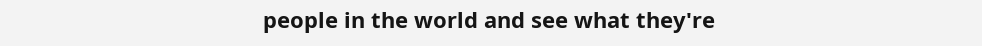people in the world and see what they're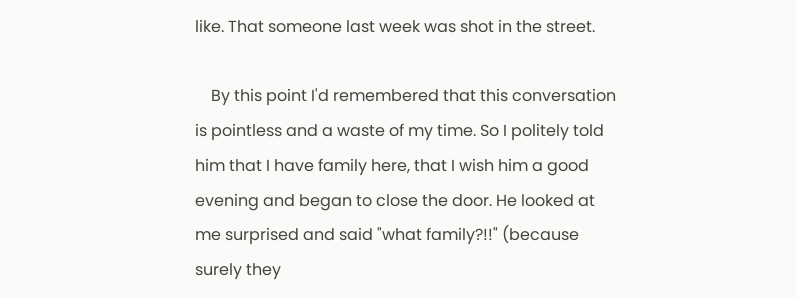like. That someone last week was shot in the street.

    By this point I'd remembered that this conversation is pointless and a waste of my time. So I politely told him that I have family here, that I wish him a good evening and began to close the door. He looked at me surprised and said "what family?!!" (because surely they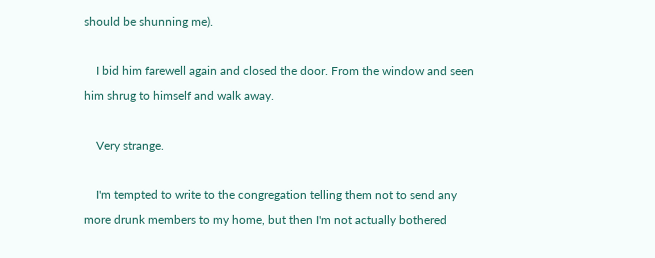should be shunning me).

    I bid him farewell again and closed the door. From the window and seen him shrug to himself and walk away.

    Very strange.

    I'm tempted to write to the congregation telling them not to send any more drunk members to my home, but then I'm not actually bothered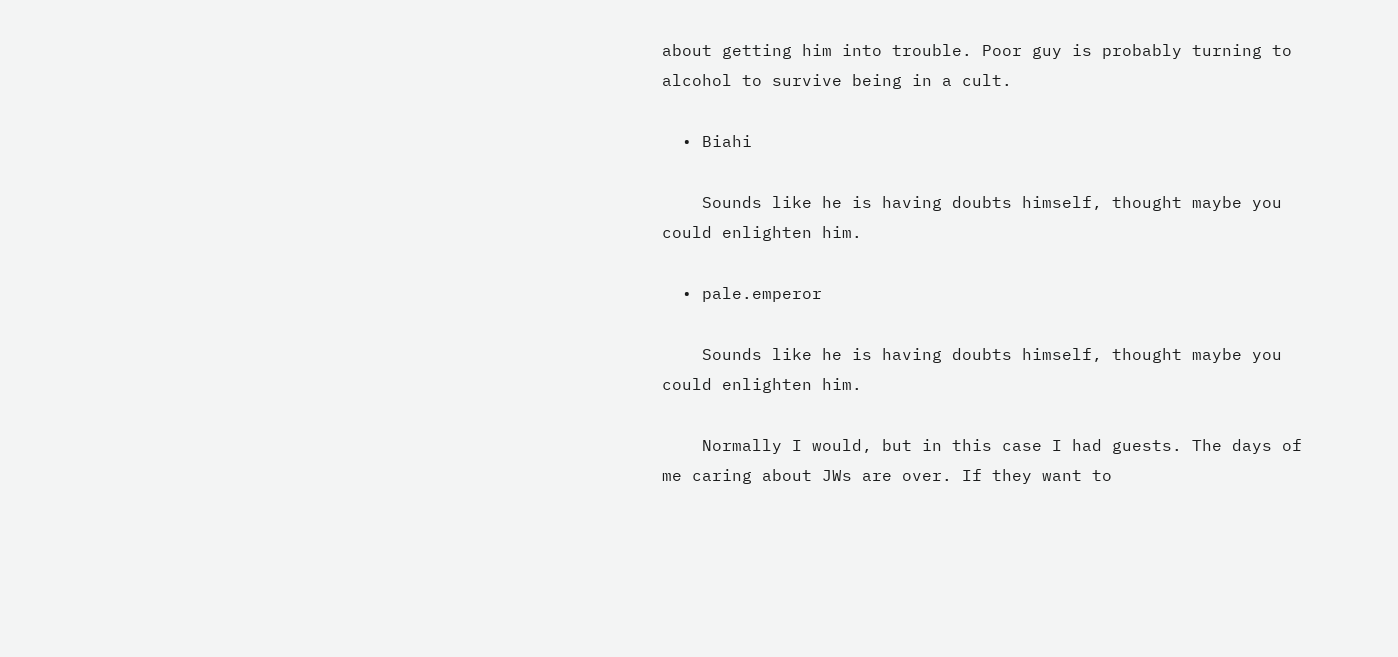about getting him into trouble. Poor guy is probably turning to alcohol to survive being in a cult.

  • Biahi

    Sounds like he is having doubts himself, thought maybe you could enlighten him.

  • pale.emperor

    Sounds like he is having doubts himself, thought maybe you could enlighten him.

    Normally I would, but in this case I had guests. The days of me caring about JWs are over. If they want to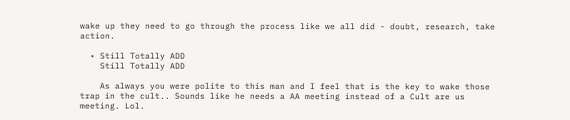wake up they need to go through the process like we all did - doubt, research, take action.

  • Still Totally ADD
    Still Totally ADD

    As always you were polite to this man and I feel that is the key to wake those trap in the cult.. Sounds like he needs a AA meeting instead of a Cult are us meeting. Lol.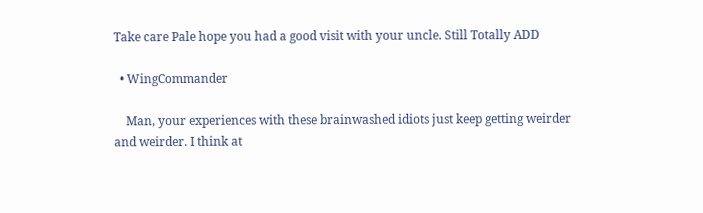Take care Pale hope you had a good visit with your uncle. Still Totally ADD

  • WingCommander

    Man, your experiences with these brainwashed idiots just keep getting weirder and weirder. I think at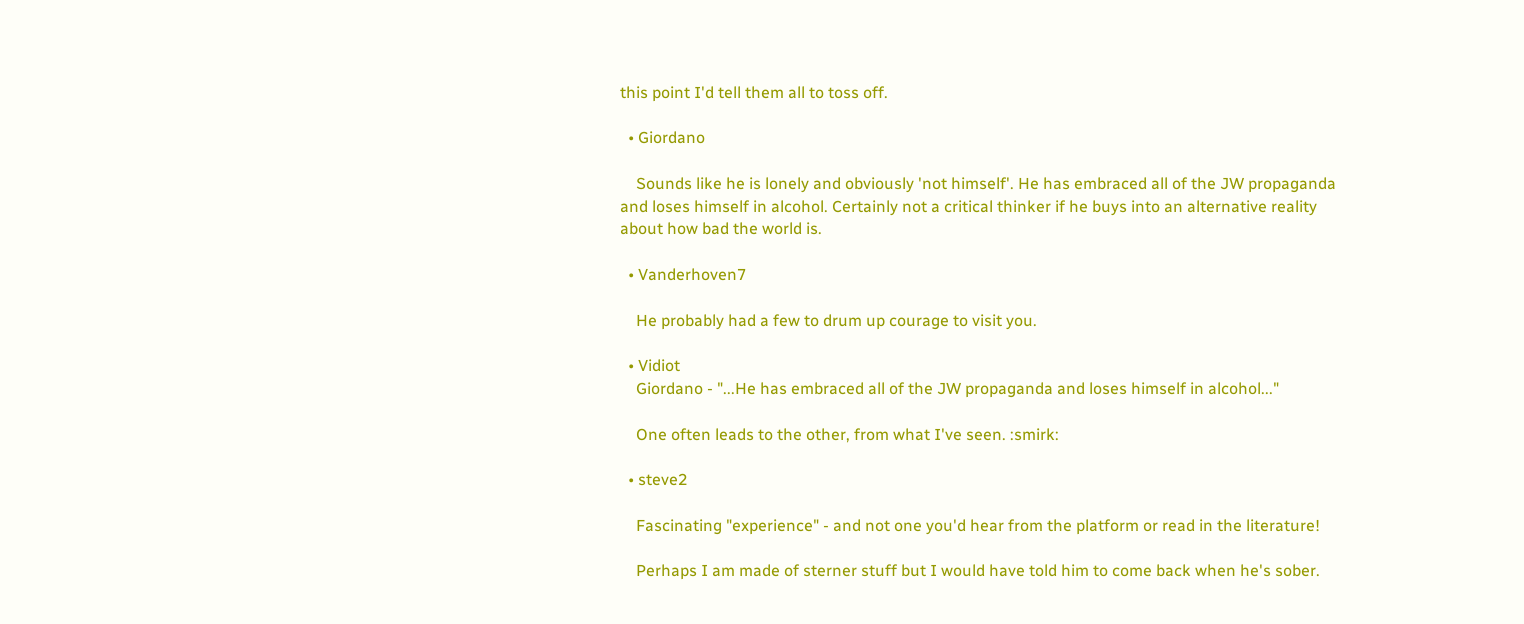this point I'd tell them all to toss off.

  • Giordano

    Sounds like he is lonely and obviously 'not himself'. He has embraced all of the JW propaganda and loses himself in alcohol. Certainly not a critical thinker if he buys into an alternative reality about how bad the world is.

  • Vanderhoven7

    He probably had a few to drum up courage to visit you.

  • Vidiot
    Giordano - "...He has embraced all of the JW propaganda and loses himself in alcohol..."

    One often leads to the other, from what I've seen. :smirk:

  • steve2

    Fascinating "experience" - and not one you'd hear from the platform or read in the literature!

    Perhaps I am made of sterner stuff but I would have told him to come back when he's sober.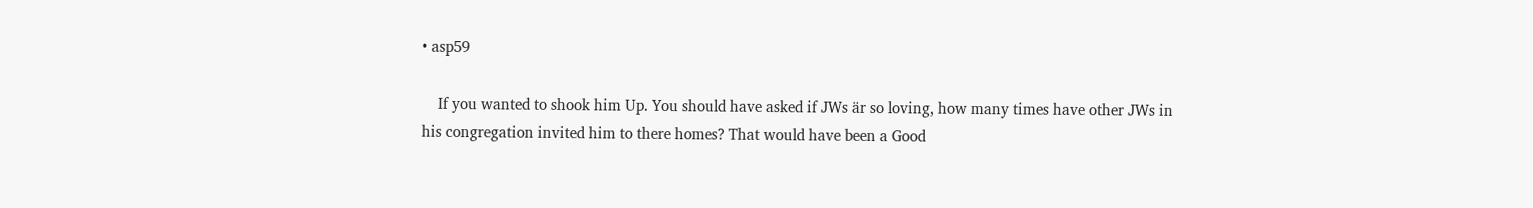• asp59

    If you wanted to shook him Up. You should have asked if JWs är so loving, how many times have other JWs in his congregation invited him to there homes? That would have been a Good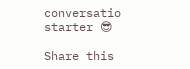conversatio starter 😎

Share this